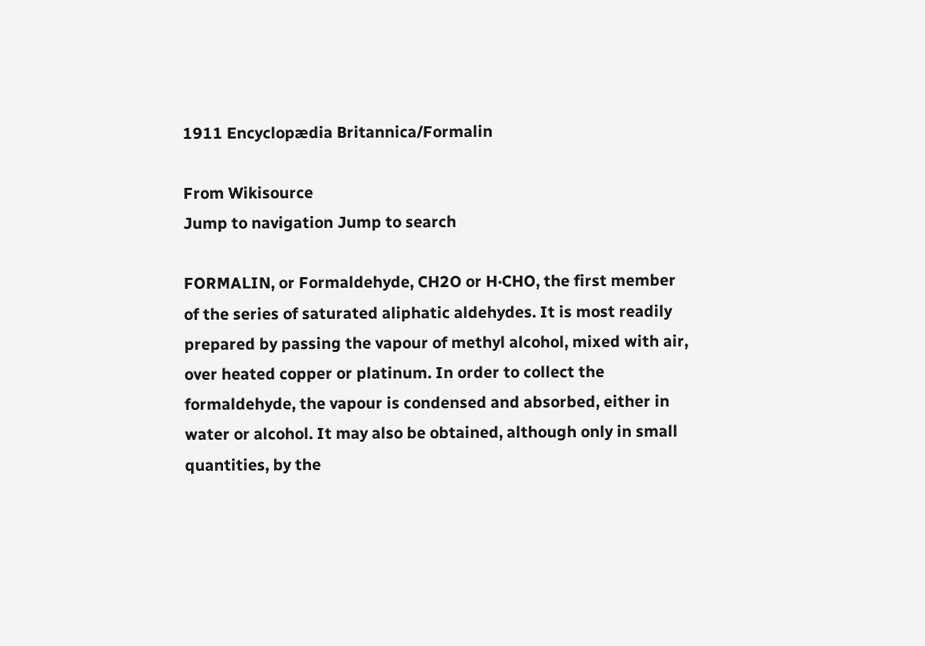1911 Encyclopædia Britannica/Formalin

From Wikisource
Jump to navigation Jump to search

FORMALIN, or Formaldehyde, CH2O or H·CHO, the first member of the series of saturated aliphatic aldehydes. It is most readily prepared by passing the vapour of methyl alcohol, mixed with air, over heated copper or platinum. In order to collect the formaldehyde, the vapour is condensed and absorbed, either in water or alcohol. It may also be obtained, although only in small quantities, by the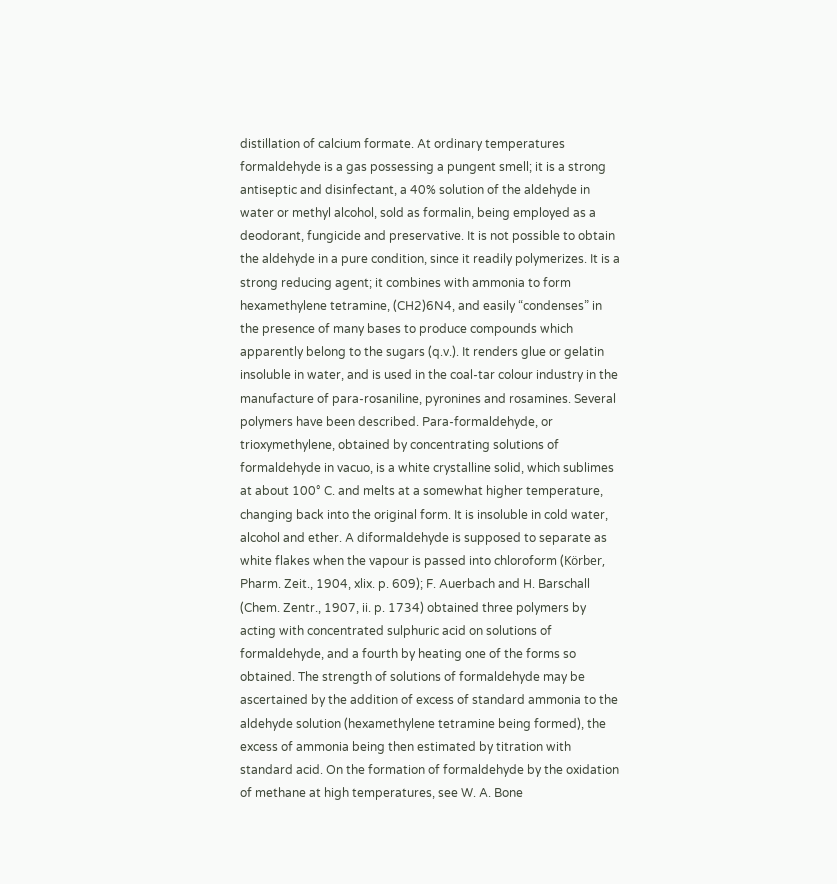distillation of calcium formate. At ordinary temperatures formaldehyde is a gas possessing a pungent smell; it is a strong antiseptic and disinfectant, a 40% solution of the aldehyde in water or methyl alcohol, sold as formalin, being employed as a deodorant, fungicide and preservative. It is not possible to obtain the aldehyde in a pure condition, since it readily polymerizes. It is a strong reducing agent; it combines with ammonia to form hexamethylene tetramine, (CH2)6N4, and easily “condenses” in the presence of many bases to produce compounds which apparently belong to the sugars (q.v.). It renders glue or gelatin insoluble in water, and is used in the coal-tar colour industry in the manufacture of para-rosaniline, pyronines and rosamines. Several polymers have been described. Para-formaldehyde, or trioxymethylene, obtained by concentrating solutions of formaldehyde in vacuo, is a white crystalline solid, which sublimes at about 100° C. and melts at a somewhat higher temperature, changing back into the original form. It is insoluble in cold water, alcohol and ether. A diformaldehyde is supposed to separate as white flakes when the vapour is passed into chloroform (Körber, Pharm. Zeit., 1904, xlix. p. 609); F. Auerbach and H. Barschall (Chem. Zentr., 1907, ii. p. 1734) obtained three polymers by acting with concentrated sulphuric acid on solutions of formaldehyde, and a fourth by heating one of the forms so obtained. The strength of solutions of formaldehyde may be ascertained by the addition of excess of standard ammonia to the aldehyde solution (hexamethylene tetramine being formed), the excess of ammonia being then estimated by titration with standard acid. On the formation of formaldehyde by the oxidation of methane at high temperatures, see W. A. Bone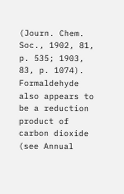(Journ. Chem. Soc., 1902, 81, p. 535; 1903, 83, p. 1074). Formaldehyde also appears to be a reduction product of carbon dioxide (see Annual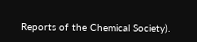Reports of the Chemical Society).